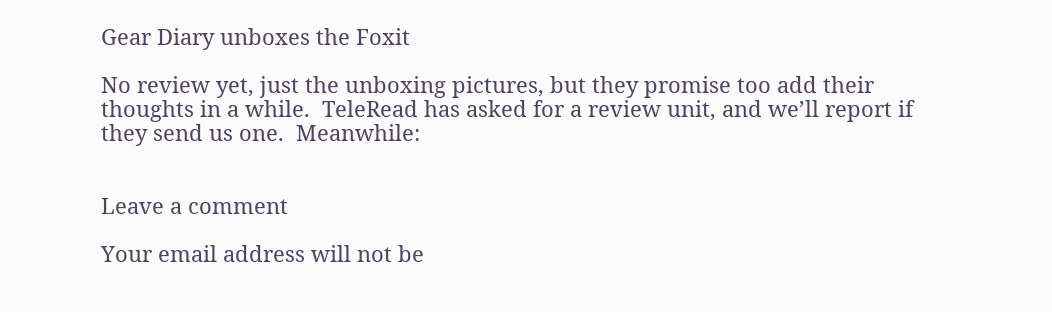Gear Diary unboxes the Foxit

No review yet, just the unboxing pictures, but they promise too add their thoughts in a while.  TeleRead has asked for a review unit, and we’ll report if they send us one.  Meanwhile:


Leave a comment

Your email address will not be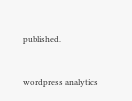published.


wordpress analytics